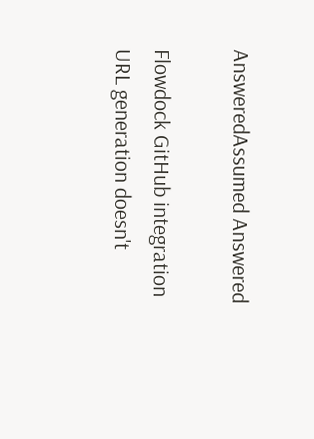AnsweredAssumed Answered

Flowdock GitHub integration URL generation doesn't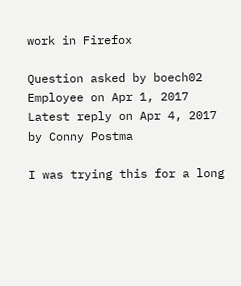work in Firefox

Question asked by boech02 Employee on Apr 1, 2017
Latest reply on Apr 4, 2017 by Conny Postma

I was trying this for a long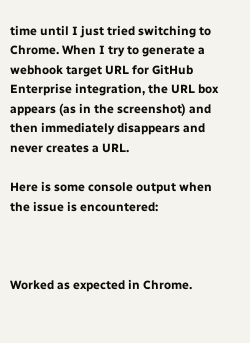time until I just tried switching to Chrome. When I try to generate a webhook target URL for GitHub Enterprise integration, the URL box appears (as in the screenshot) and then immediately disappears and never creates a URL.

Here is some console output when the issue is encountered:



Worked as expected in Chrome.